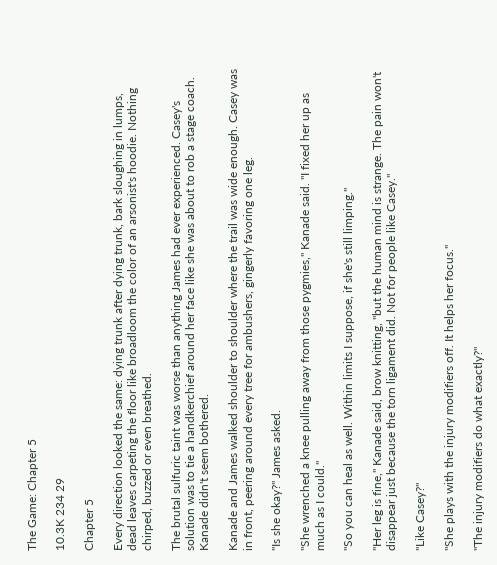The Game: Chapter 5

10.3K 234 29

Chapter 5

Every direction looked the same: dying trunk after dying trunk, bark sloughing in lumps, dead leaves carpeting the floor like broadloom the color of an arsonist's hoodie. Nothing chirped, buzzed or even breathed.

The brutal sulfuric taint was worse than anything James had ever experienced. Casey's solution was to tie a handkerchief around her face like she was about to rob a stage coach. Kanade didn't seem bothered.

Kanade and James walked shoulder to shoulder where the trail was wide enough. Casey was in front, peering around every tree for ambushers, gingerly favoring one leg.

"Is she okay?" James asked.

"She wrenched a knee pulling away from those pygmies," Kanade said. "I fixed her up as much as I could."

"So you can heal as well. Within limits I suppose, if she's still limping."

"Her leg is fine," Kanade said, brow knitting, "but the human mind is strange. The pain won't disappear just because the torn ligament did. Not for people like Casey."

"Like Casey?"

"She plays with the injury modifiers off. It helps her focus."

"The injury modifiers do what exactly?"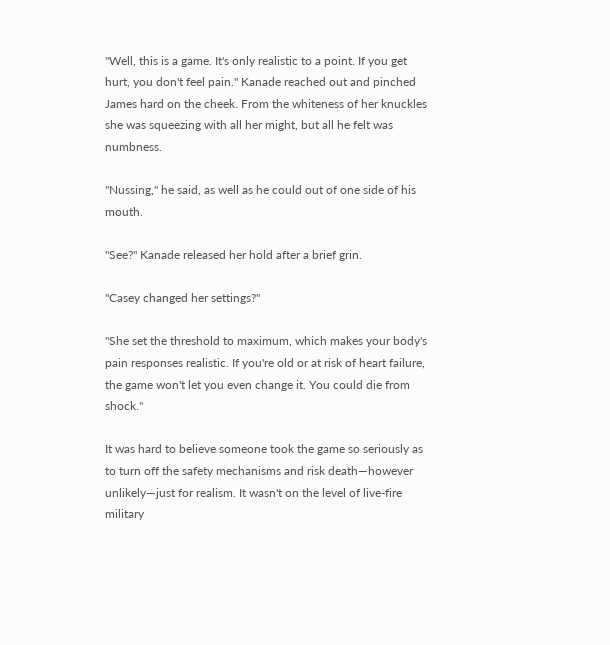"Well, this is a game. It's only realistic to a point. If you get hurt, you don't feel pain." Kanade reached out and pinched James hard on the cheek. From the whiteness of her knuckles she was squeezing with all her might, but all he felt was numbness.

"Nussing," he said, as well as he could out of one side of his mouth.

"See?" Kanade released her hold after a brief grin.

"Casey changed her settings?"

"She set the threshold to maximum, which makes your body's pain responses realistic. If you're old or at risk of heart failure, the game won't let you even change it. You could die from shock."

It was hard to believe someone took the game so seriously as to turn off the safety mechanisms and risk death—however unlikely—just for realism. It wasn't on the level of live-fire military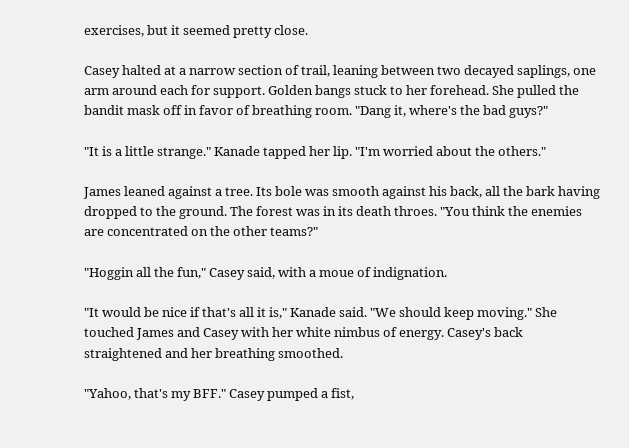exercises, but it seemed pretty close.

Casey halted at a narrow section of trail, leaning between two decayed saplings, one arm around each for support. Golden bangs stuck to her forehead. She pulled the bandit mask off in favor of breathing room. "Dang it, where's the bad guys?"

"It is a little strange." Kanade tapped her lip. "I'm worried about the others."

James leaned against a tree. Its bole was smooth against his back, all the bark having dropped to the ground. The forest was in its death throes. "You think the enemies are concentrated on the other teams?"

"Hoggin all the fun," Casey said, with a moue of indignation.

"It would be nice if that's all it is," Kanade said. "We should keep moving." She touched James and Casey with her white nimbus of energy. Casey's back straightened and her breathing smoothed.

"Yahoo, that's my BFF." Casey pumped a fist,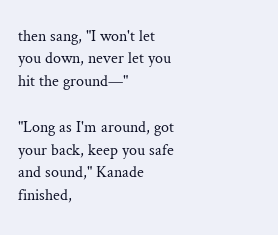then sang, "I won't let you down, never let you hit the ground—"

"Long as I'm around, got your back, keep you safe and sound," Kanade finished,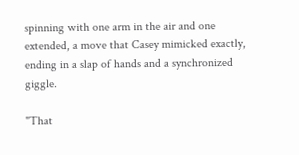spinning with one arm in the air and one extended, a move that Casey mimicked exactly, ending in a slap of hands and a synchronized giggle.

"That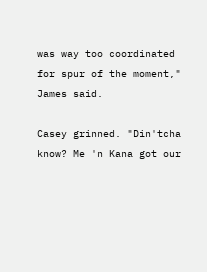was way too coordinated for spur of the moment," James said.

Casey grinned. "Din'tcha know? Me 'n Kana got our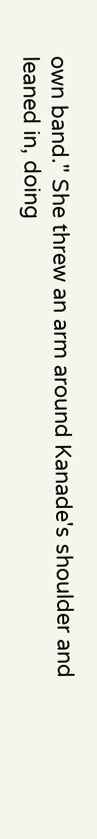own band." She threw an arm around Kanade's shoulder and leaned in, doing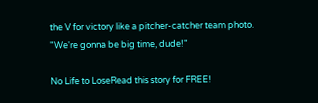the V for victory like a pitcher-catcher team photo. "We're gonna be big time, dude!"

No Life to LoseRead this story for FREE!